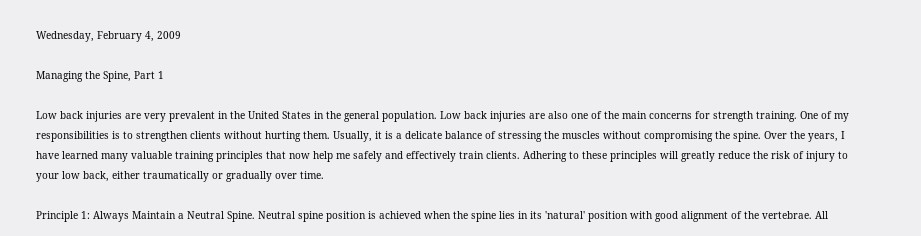Wednesday, February 4, 2009

Managing the Spine, Part 1

Low back injuries are very prevalent in the United States in the general population. Low back injuries are also one of the main concerns for strength training. One of my responsibilities is to strengthen clients without hurting them. Usually, it is a delicate balance of stressing the muscles without compromising the spine. Over the years, I have learned many valuable training principles that now help me safely and effectively train clients. Adhering to these principles will greatly reduce the risk of injury to your low back, either traumatically or gradually over time.

Principle 1: Always Maintain a Neutral Spine. Neutral spine position is achieved when the spine lies in its 'natural' position with good alignment of the vertebrae. All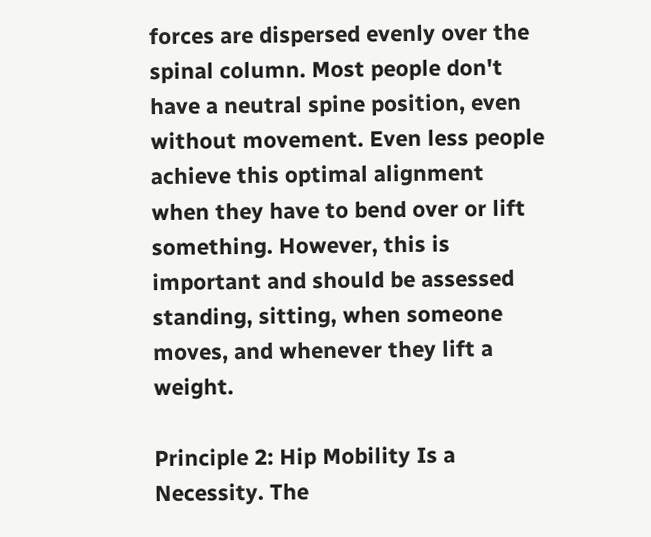forces are dispersed evenly over the spinal column. Most people don't have a neutral spine position, even without movement. Even less people achieve this optimal alignment when they have to bend over or lift something. However, this is important and should be assessed standing, sitting, when someone moves, and whenever they lift a weight.

Principle 2: Hip Mobility Is a Necessity. The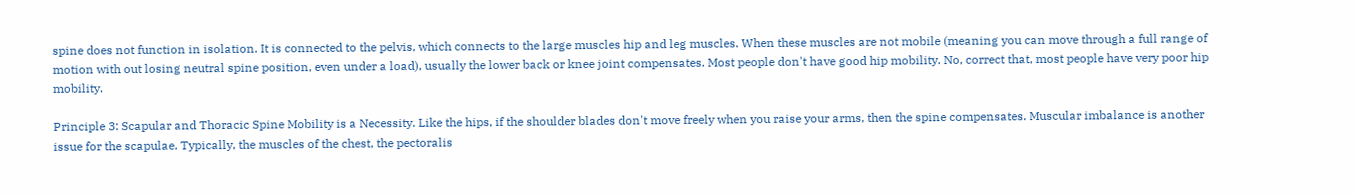spine does not function in isolation. It is connected to the pelvis, which connects to the large muscles hip and leg muscles. When these muscles are not mobile (meaning you can move through a full range of motion with out losing neutral spine position, even under a load), usually the lower back or knee joint compensates. Most people don't have good hip mobility. No, correct that, most people have very poor hip mobility.

Principle 3: Scapular and Thoracic Spine Mobility is a Necessity. Like the hips, if the shoulder blades don't move freely when you raise your arms, then the spine compensates. Muscular imbalance is another issue for the scapulae. Typically, the muscles of the chest, the pectoralis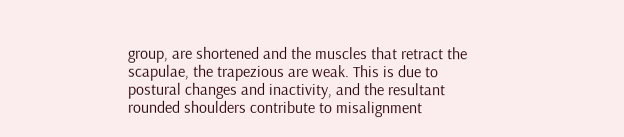group, are shortened and the muscles that retract the scapulae, the trapezious are weak. This is due to postural changes and inactivity, and the resultant rounded shoulders contribute to misalignment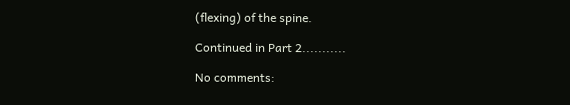(flexing) of the spine.

Continued in Part 2...........

No comments: